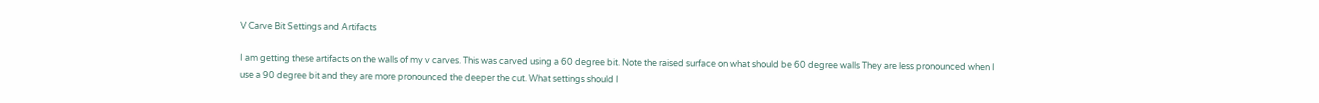V Carve Bit Settings and Artifacts

I am getting these artifacts on the walls of my v carves. This was carved using a 60 degree bit. Note the raised surface on what should be 60 degree walls They are less pronounced when I use a 90 degree bit and they are more pronounced the deeper the cut. What settings should I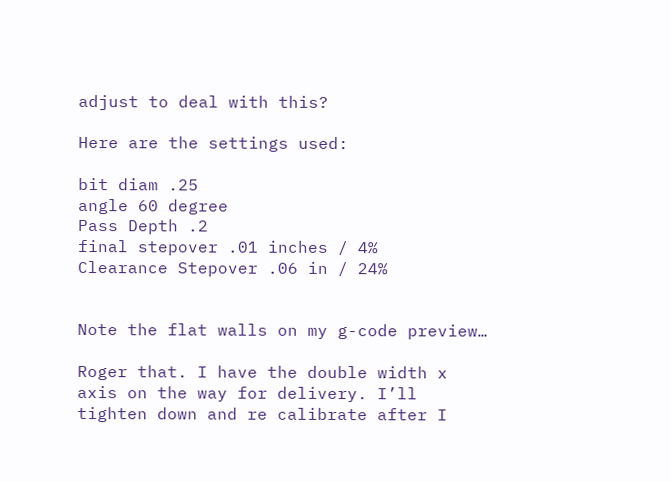adjust to deal with this?

Here are the settings used:

bit diam .25
angle 60 degree
Pass Depth .2
final stepover .01 inches / 4%
Clearance Stepover .06 in / 24%


Note the flat walls on my g-code preview…

Roger that. I have the double width x axis on the way for delivery. I’ll tighten down and re calibrate after I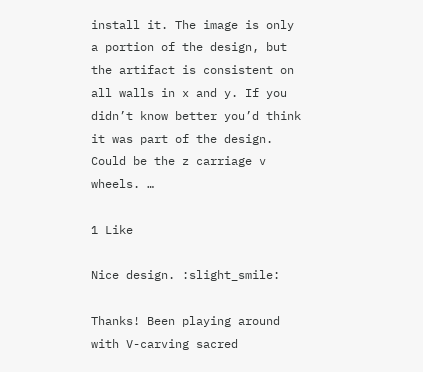install it. The image is only a portion of the design, but the artifact is consistent on all walls in x and y. If you didn’t know better you’d think it was part of the design. Could be the z carriage v wheels. …

1 Like

Nice design. :slight_smile:

Thanks! Been playing around with V-carving sacred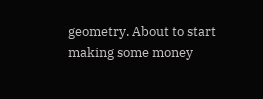geometry. About to start making some money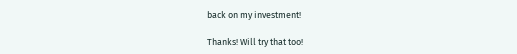back on my investment!

Thanks! Will try that too!